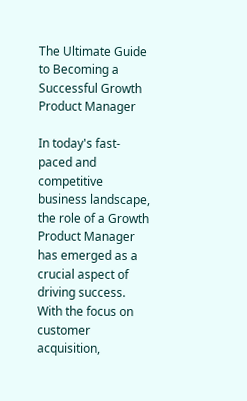The Ultimate Guide to Becoming a Successful Growth Product Manager

In today's fast-paced and competitive business landscape, the role of a Growth Product Manager has emerged as a crucial aspect of driving success. With the focus on customer acquisition,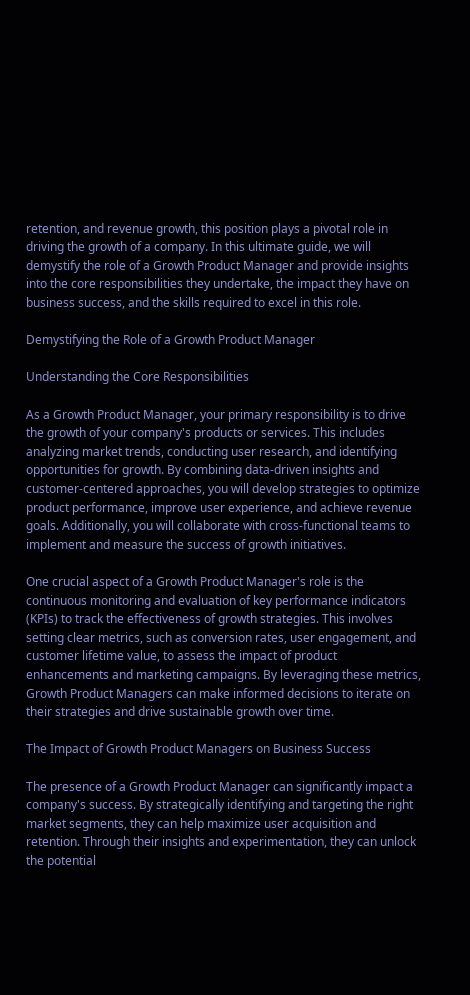retention, and revenue growth, this position plays a pivotal role in driving the growth of a company. In this ultimate guide, we will demystify the role of a Growth Product Manager and provide insights into the core responsibilities they undertake, the impact they have on business success, and the skills required to excel in this role.

Demystifying the Role of a Growth Product Manager

Understanding the Core Responsibilities

As a Growth Product Manager, your primary responsibility is to drive the growth of your company's products or services. This includes analyzing market trends, conducting user research, and identifying opportunities for growth. By combining data-driven insights and customer-centered approaches, you will develop strategies to optimize product performance, improve user experience, and achieve revenue goals. Additionally, you will collaborate with cross-functional teams to implement and measure the success of growth initiatives.

One crucial aspect of a Growth Product Manager's role is the continuous monitoring and evaluation of key performance indicators (KPIs) to track the effectiveness of growth strategies. This involves setting clear metrics, such as conversion rates, user engagement, and customer lifetime value, to assess the impact of product enhancements and marketing campaigns. By leveraging these metrics, Growth Product Managers can make informed decisions to iterate on their strategies and drive sustainable growth over time.

The Impact of Growth Product Managers on Business Success

The presence of a Growth Product Manager can significantly impact a company's success. By strategically identifying and targeting the right market segments, they can help maximize user acquisition and retention. Through their insights and experimentation, they can unlock the potential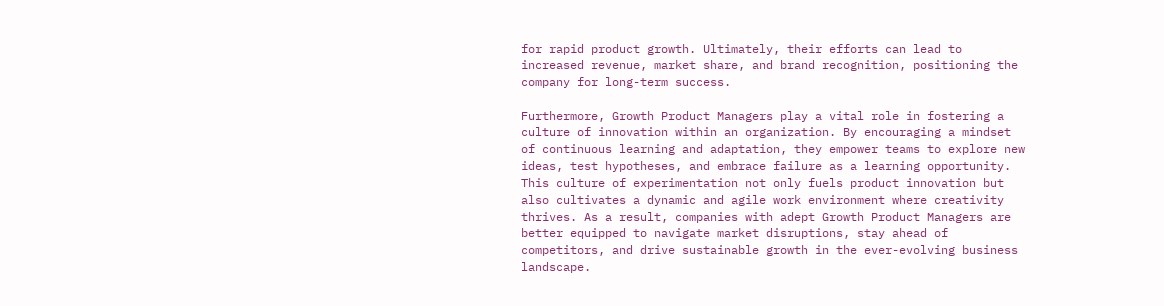for rapid product growth. Ultimately, their efforts can lead to increased revenue, market share, and brand recognition, positioning the company for long-term success.

Furthermore, Growth Product Managers play a vital role in fostering a culture of innovation within an organization. By encouraging a mindset of continuous learning and adaptation, they empower teams to explore new ideas, test hypotheses, and embrace failure as a learning opportunity. This culture of experimentation not only fuels product innovation but also cultivates a dynamic and agile work environment where creativity thrives. As a result, companies with adept Growth Product Managers are better equipped to navigate market disruptions, stay ahead of competitors, and drive sustainable growth in the ever-evolving business landscape.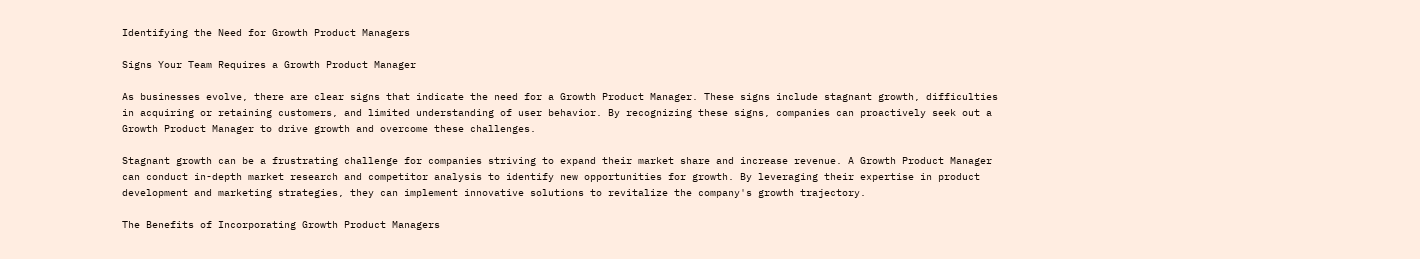Identifying the Need for Growth Product Managers

Signs Your Team Requires a Growth Product Manager

As businesses evolve, there are clear signs that indicate the need for a Growth Product Manager. These signs include stagnant growth, difficulties in acquiring or retaining customers, and limited understanding of user behavior. By recognizing these signs, companies can proactively seek out a Growth Product Manager to drive growth and overcome these challenges.

Stagnant growth can be a frustrating challenge for companies striving to expand their market share and increase revenue. A Growth Product Manager can conduct in-depth market research and competitor analysis to identify new opportunities for growth. By leveraging their expertise in product development and marketing strategies, they can implement innovative solutions to revitalize the company's growth trajectory.

The Benefits of Incorporating Growth Product Managers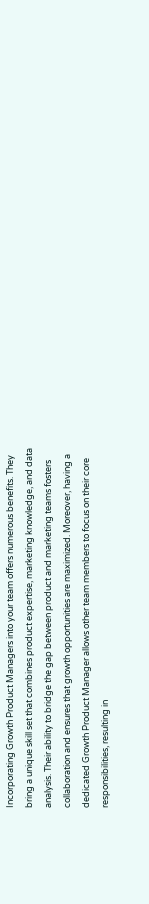Incorporating Growth Product Managers into your team offers numerous benefits. They bring a unique skill set that combines product expertise, marketing knowledge, and data analysis. Their ability to bridge the gap between product and marketing teams fosters collaboration and ensures that growth opportunities are maximized. Moreover, having a dedicated Growth Product Manager allows other team members to focus on their core responsibilities, resulting in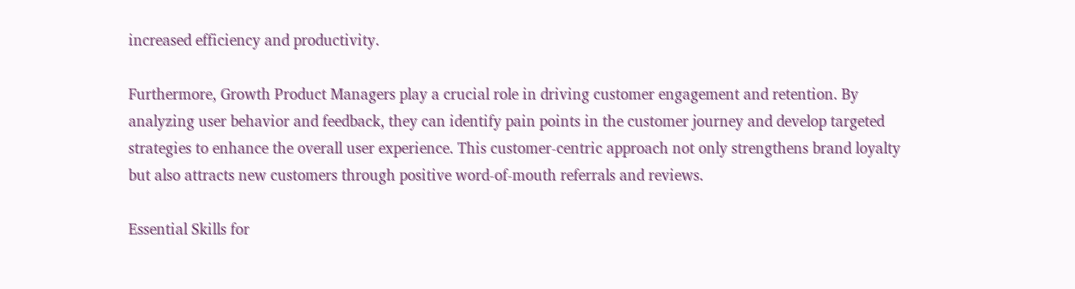increased efficiency and productivity.

Furthermore, Growth Product Managers play a crucial role in driving customer engagement and retention. By analyzing user behavior and feedback, they can identify pain points in the customer journey and develop targeted strategies to enhance the overall user experience. This customer-centric approach not only strengthens brand loyalty but also attracts new customers through positive word-of-mouth referrals and reviews.

Essential Skills for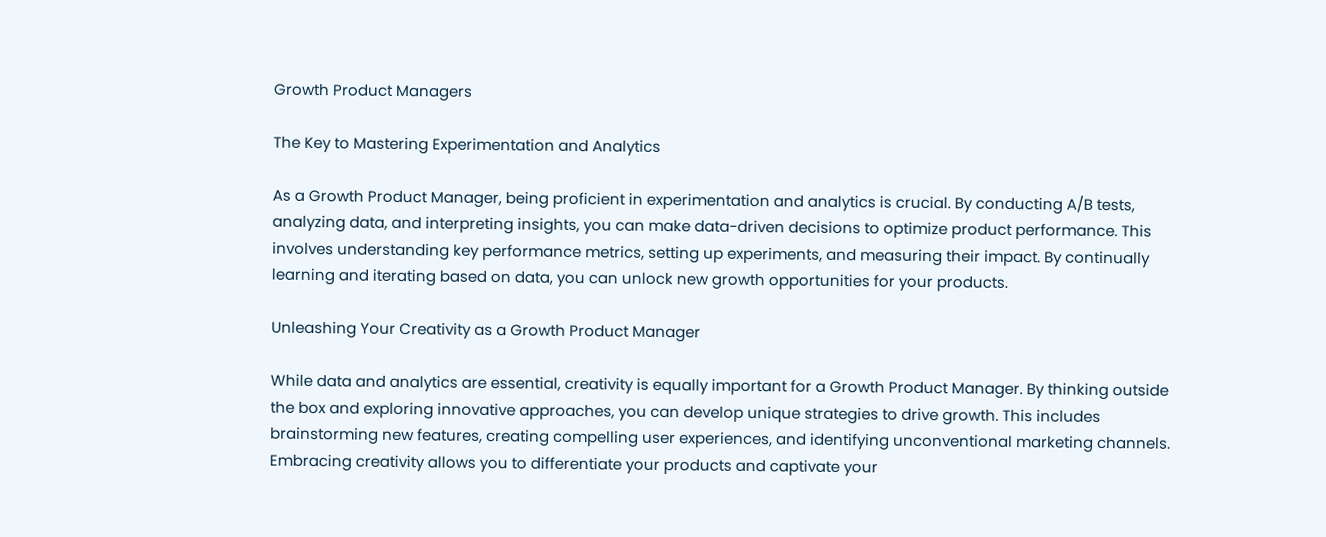Growth Product Managers

The Key to Mastering Experimentation and Analytics

As a Growth Product Manager, being proficient in experimentation and analytics is crucial. By conducting A/B tests, analyzing data, and interpreting insights, you can make data-driven decisions to optimize product performance. This involves understanding key performance metrics, setting up experiments, and measuring their impact. By continually learning and iterating based on data, you can unlock new growth opportunities for your products.

Unleashing Your Creativity as a Growth Product Manager

While data and analytics are essential, creativity is equally important for a Growth Product Manager. By thinking outside the box and exploring innovative approaches, you can develop unique strategies to drive growth. This includes brainstorming new features, creating compelling user experiences, and identifying unconventional marketing channels. Embracing creativity allows you to differentiate your products and captivate your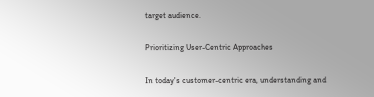target audience.

Prioritizing User-Centric Approaches

In today's customer-centric era, understanding and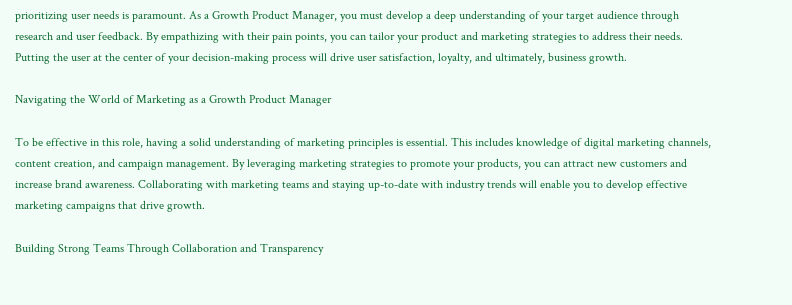prioritizing user needs is paramount. As a Growth Product Manager, you must develop a deep understanding of your target audience through research and user feedback. By empathizing with their pain points, you can tailor your product and marketing strategies to address their needs. Putting the user at the center of your decision-making process will drive user satisfaction, loyalty, and ultimately, business growth.

Navigating the World of Marketing as a Growth Product Manager

To be effective in this role, having a solid understanding of marketing principles is essential. This includes knowledge of digital marketing channels, content creation, and campaign management. By leveraging marketing strategies to promote your products, you can attract new customers and increase brand awareness. Collaborating with marketing teams and staying up-to-date with industry trends will enable you to develop effective marketing campaigns that drive growth.

Building Strong Teams Through Collaboration and Transparency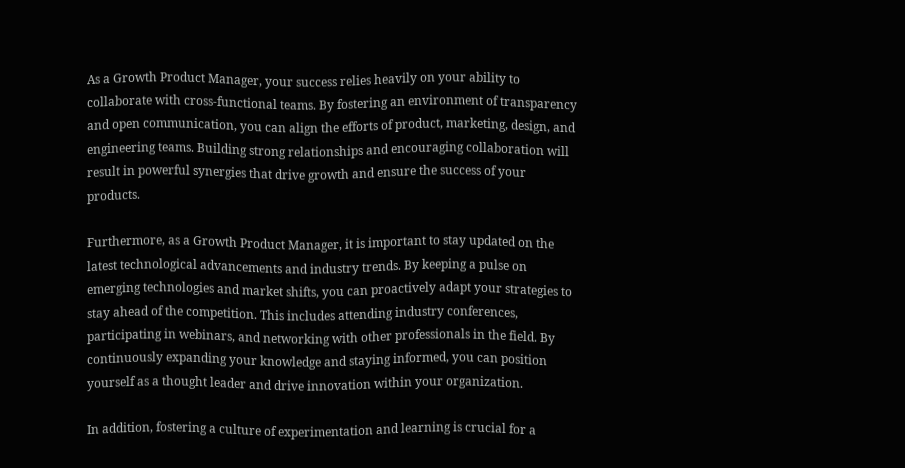As a Growth Product Manager, your success relies heavily on your ability to collaborate with cross-functional teams. By fostering an environment of transparency and open communication, you can align the efforts of product, marketing, design, and engineering teams. Building strong relationships and encouraging collaboration will result in powerful synergies that drive growth and ensure the success of your products.

Furthermore, as a Growth Product Manager, it is important to stay updated on the latest technological advancements and industry trends. By keeping a pulse on emerging technologies and market shifts, you can proactively adapt your strategies to stay ahead of the competition. This includes attending industry conferences, participating in webinars, and networking with other professionals in the field. By continuously expanding your knowledge and staying informed, you can position yourself as a thought leader and drive innovation within your organization.

In addition, fostering a culture of experimentation and learning is crucial for a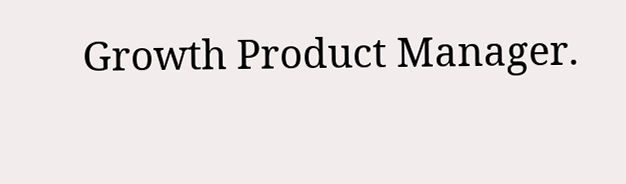Growth Product Manager.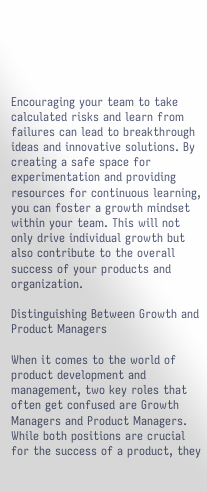Encouraging your team to take calculated risks and learn from failures can lead to breakthrough ideas and innovative solutions. By creating a safe space for experimentation and providing resources for continuous learning, you can foster a growth mindset within your team. This will not only drive individual growth but also contribute to the overall success of your products and organization.

Distinguishing Between Growth and Product Managers

When it comes to the world of product development and management, two key roles that often get confused are Growth Managers and Product Managers. While both positions are crucial for the success of a product, they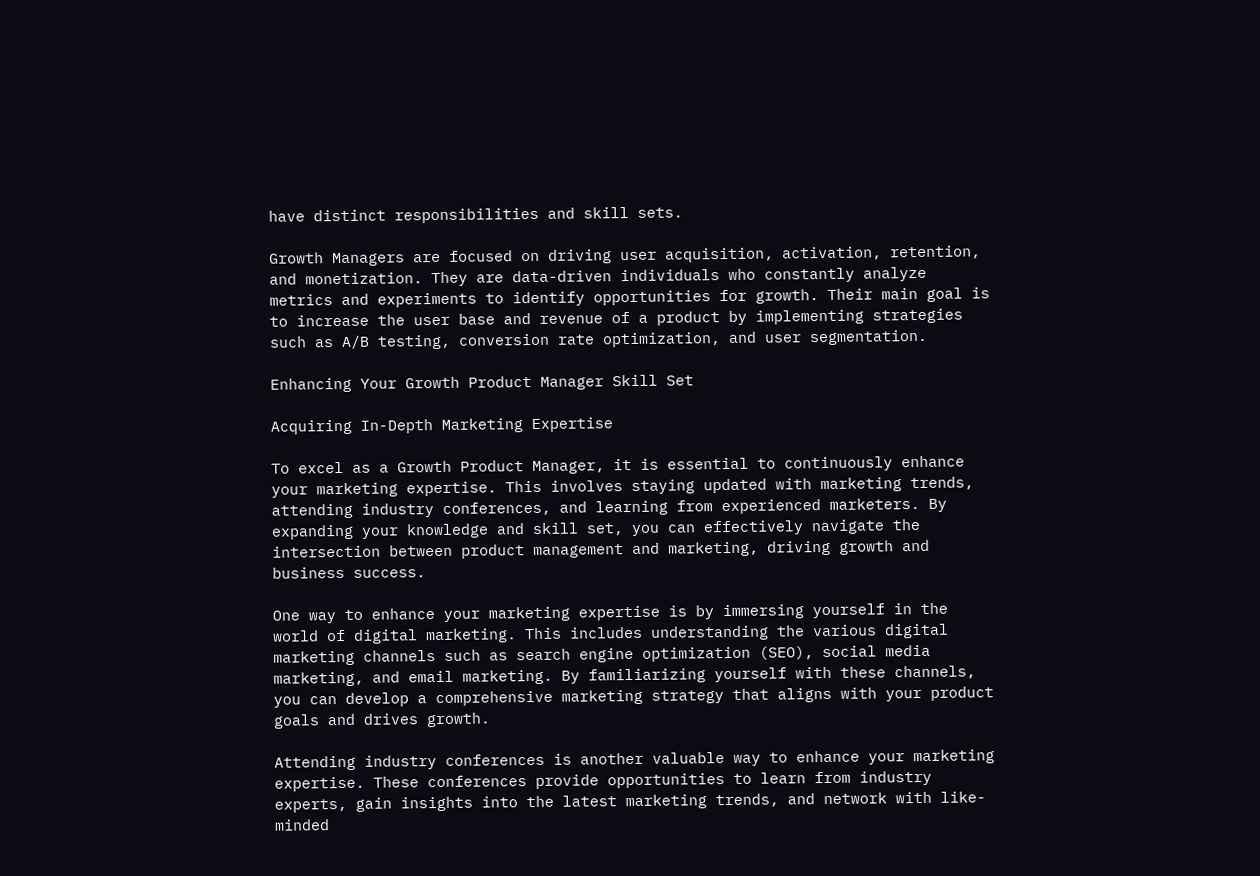have distinct responsibilities and skill sets.

Growth Managers are focused on driving user acquisition, activation, retention, and monetization. They are data-driven individuals who constantly analyze metrics and experiments to identify opportunities for growth. Their main goal is to increase the user base and revenue of a product by implementing strategies such as A/B testing, conversion rate optimization, and user segmentation.

Enhancing Your Growth Product Manager Skill Set

Acquiring In-Depth Marketing Expertise

To excel as a Growth Product Manager, it is essential to continuously enhance your marketing expertise. This involves staying updated with marketing trends, attending industry conferences, and learning from experienced marketers. By expanding your knowledge and skill set, you can effectively navigate the intersection between product management and marketing, driving growth and business success.

One way to enhance your marketing expertise is by immersing yourself in the world of digital marketing. This includes understanding the various digital marketing channels such as search engine optimization (SEO), social media marketing, and email marketing. By familiarizing yourself with these channels, you can develop a comprehensive marketing strategy that aligns with your product goals and drives growth.

Attending industry conferences is another valuable way to enhance your marketing expertise. These conferences provide opportunities to learn from industry experts, gain insights into the latest marketing trends, and network with like-minded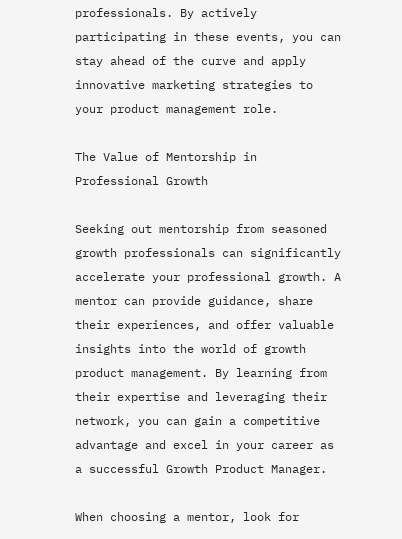professionals. By actively participating in these events, you can stay ahead of the curve and apply innovative marketing strategies to your product management role.

The Value of Mentorship in Professional Growth

Seeking out mentorship from seasoned growth professionals can significantly accelerate your professional growth. A mentor can provide guidance, share their experiences, and offer valuable insights into the world of growth product management. By learning from their expertise and leveraging their network, you can gain a competitive advantage and excel in your career as a successful Growth Product Manager.

When choosing a mentor, look for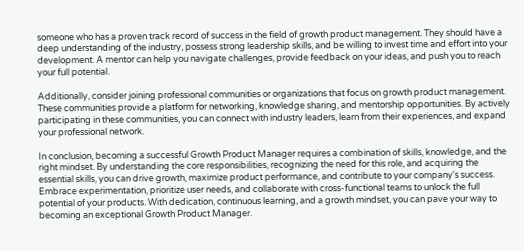someone who has a proven track record of success in the field of growth product management. They should have a deep understanding of the industry, possess strong leadership skills, and be willing to invest time and effort into your development. A mentor can help you navigate challenges, provide feedback on your ideas, and push you to reach your full potential.

Additionally, consider joining professional communities or organizations that focus on growth product management. These communities provide a platform for networking, knowledge sharing, and mentorship opportunities. By actively participating in these communities, you can connect with industry leaders, learn from their experiences, and expand your professional network.

In conclusion, becoming a successful Growth Product Manager requires a combination of skills, knowledge, and the right mindset. By understanding the core responsibilities, recognizing the need for this role, and acquiring the essential skills, you can drive growth, maximize product performance, and contribute to your company's success. Embrace experimentation, prioritize user needs, and collaborate with cross-functional teams to unlock the full potential of your products. With dedication, continuous learning, and a growth mindset, you can pave your way to becoming an exceptional Growth Product Manager.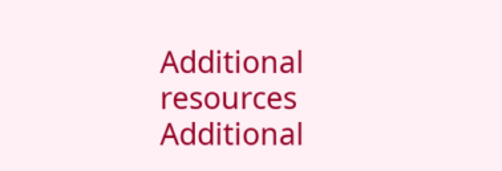Additional resources
Additional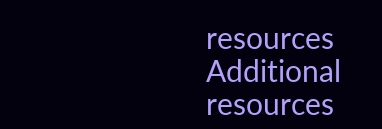resources
Additional resources